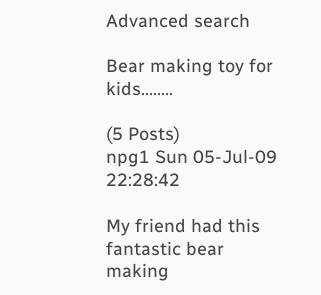Advanced search

Bear making toy for kids........

(5 Posts)
npg1 Sun 05-Jul-09 22:28:42

My friend had this fantastic bear making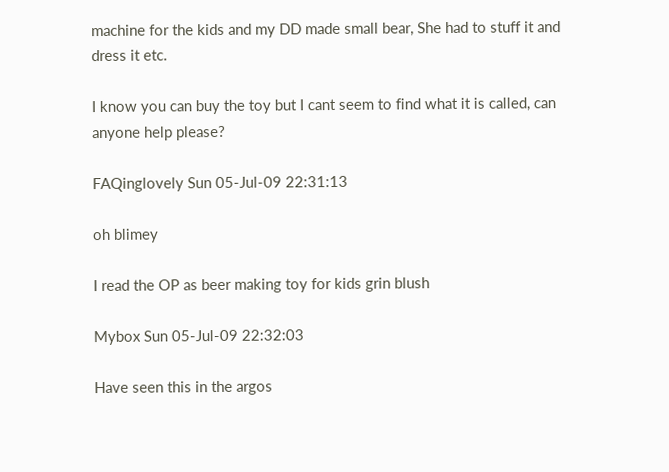machine for the kids and my DD made small bear, She had to stuff it and dress it etc.

I know you can buy the toy but I cant seem to find what it is called, can anyone help please?

FAQinglovely Sun 05-Jul-09 22:31:13

oh blimey

I read the OP as beer making toy for kids grin blush

Mybox Sun 05-Jul-09 22:32:03

Have seen this in the argos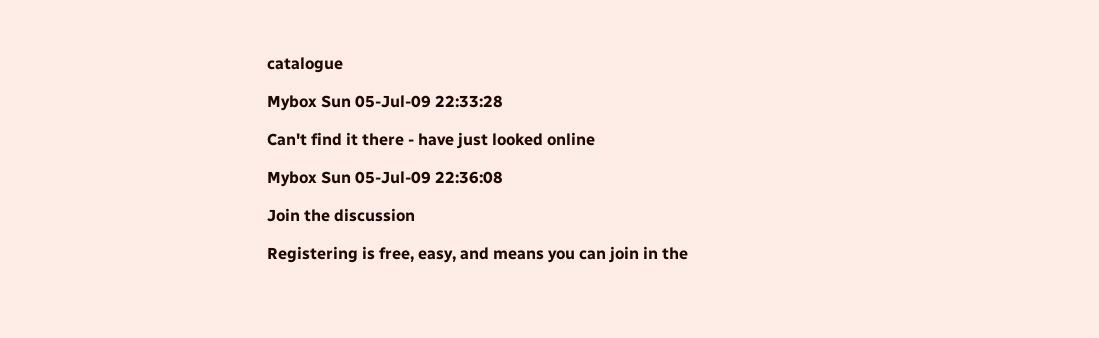catalogue

Mybox Sun 05-Jul-09 22:33:28

Can't find it there - have just looked online

Mybox Sun 05-Jul-09 22:36:08

Join the discussion

Registering is free, easy, and means you can join in the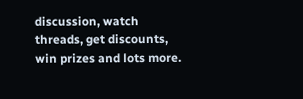discussion, watch threads, get discounts, win prizes and lots more.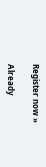Register now »

Already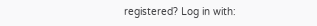registered? Log in with: